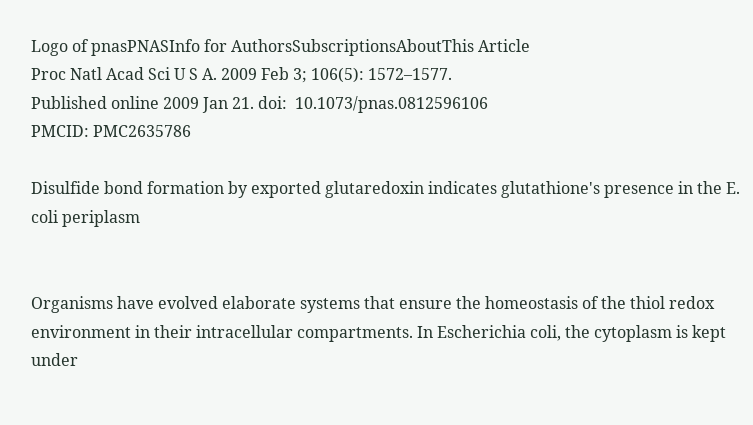Logo of pnasPNASInfo for AuthorsSubscriptionsAboutThis Article
Proc Natl Acad Sci U S A. 2009 Feb 3; 106(5): 1572–1577.
Published online 2009 Jan 21. doi:  10.1073/pnas.0812596106
PMCID: PMC2635786

Disulfide bond formation by exported glutaredoxin indicates glutathione's presence in the E. coli periplasm


Organisms have evolved elaborate systems that ensure the homeostasis of the thiol redox environment in their intracellular compartments. In Escherichia coli, the cytoplasm is kept under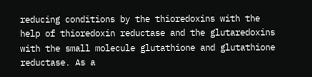reducing conditions by the thioredoxins with the help of thioredoxin reductase and the glutaredoxins with the small molecule glutathione and glutathione reductase. As a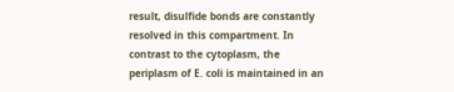result, disulfide bonds are constantly resolved in this compartment. In contrast to the cytoplasm, the periplasm of E. coli is maintained in an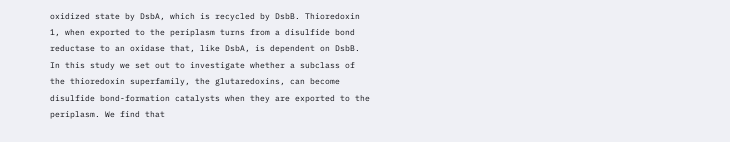oxidized state by DsbA, which is recycled by DsbB. Thioredoxin 1, when exported to the periplasm turns from a disulfide bond reductase to an oxidase that, like DsbA, is dependent on DsbB. In this study we set out to investigate whether a subclass of the thioredoxin superfamily, the glutaredoxins, can become disulfide bond-formation catalysts when they are exported to the periplasm. We find that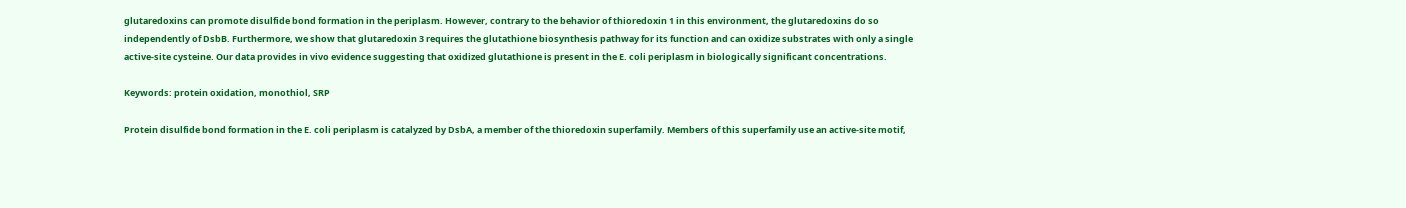glutaredoxins can promote disulfide bond formation in the periplasm. However, contrary to the behavior of thioredoxin 1 in this environment, the glutaredoxins do so independently of DsbB. Furthermore, we show that glutaredoxin 3 requires the glutathione biosynthesis pathway for its function and can oxidize substrates with only a single active-site cysteine. Our data provides in vivo evidence suggesting that oxidized glutathione is present in the E. coli periplasm in biologically significant concentrations.

Keywords: protein oxidation, monothiol, SRP

Protein disulfide bond formation in the E. coli periplasm is catalyzed by DsbA, a member of the thioredoxin superfamily. Members of this superfamily use an active-site motif,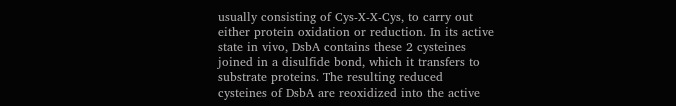usually consisting of Cys-X-X-Cys, to carry out either protein oxidation or reduction. In its active state in vivo, DsbA contains these 2 cysteines joined in a disulfide bond, which it transfers to substrate proteins. The resulting reduced cysteines of DsbA are reoxidized into the active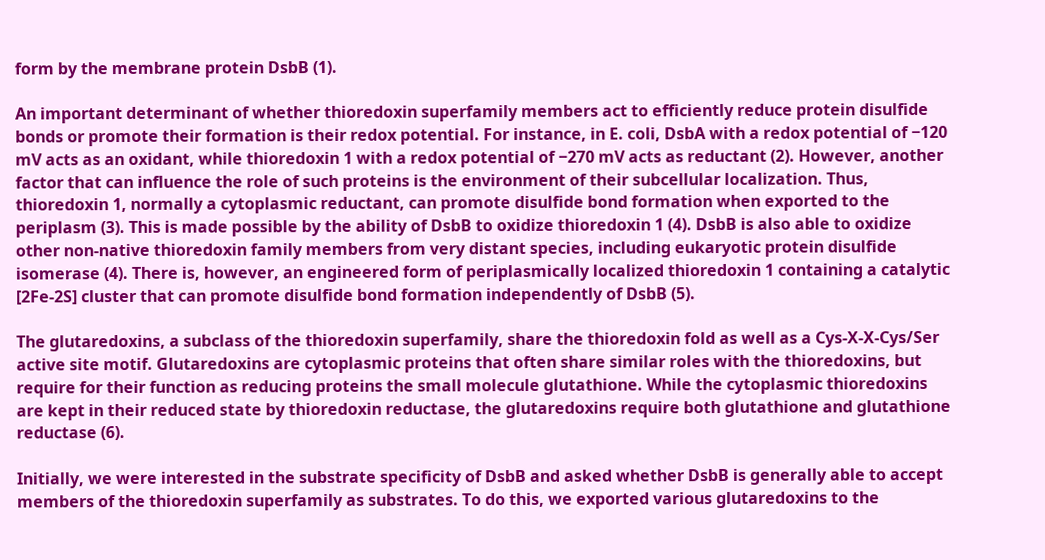form by the membrane protein DsbB (1).

An important determinant of whether thioredoxin superfamily members act to efficiently reduce protein disulfide bonds or promote their formation is their redox potential. For instance, in E. coli, DsbA with a redox potential of −120 mV acts as an oxidant, while thioredoxin 1 with a redox potential of −270 mV acts as reductant (2). However, another factor that can influence the role of such proteins is the environment of their subcellular localization. Thus, thioredoxin 1, normally a cytoplasmic reductant, can promote disulfide bond formation when exported to the periplasm (3). This is made possible by the ability of DsbB to oxidize thioredoxin 1 (4). DsbB is also able to oxidize other non-native thioredoxin family members from very distant species, including eukaryotic protein disulfide isomerase (4). There is, however, an engineered form of periplasmically localized thioredoxin 1 containing a catalytic [2Fe-2S] cluster that can promote disulfide bond formation independently of DsbB (5).

The glutaredoxins, a subclass of the thioredoxin superfamily, share the thioredoxin fold as well as a Cys-X-X-Cys/Ser active site motif. Glutaredoxins are cytoplasmic proteins that often share similar roles with the thioredoxins, but require for their function as reducing proteins the small molecule glutathione. While the cytoplasmic thioredoxins are kept in their reduced state by thioredoxin reductase, the glutaredoxins require both glutathione and glutathione reductase (6).

Initially, we were interested in the substrate specificity of DsbB and asked whether DsbB is generally able to accept members of the thioredoxin superfamily as substrates. To do this, we exported various glutaredoxins to the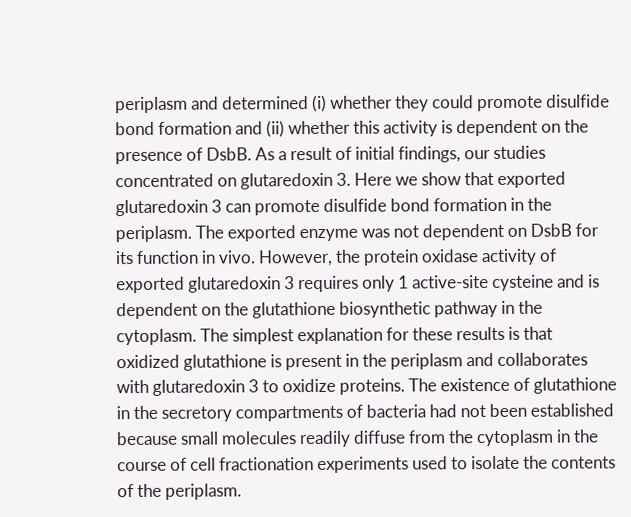periplasm and determined (i) whether they could promote disulfide bond formation and (ii) whether this activity is dependent on the presence of DsbB. As a result of initial findings, our studies concentrated on glutaredoxin 3. Here we show that exported glutaredoxin 3 can promote disulfide bond formation in the periplasm. The exported enzyme was not dependent on DsbB for its function in vivo. However, the protein oxidase activity of exported glutaredoxin 3 requires only 1 active-site cysteine and is dependent on the glutathione biosynthetic pathway in the cytoplasm. The simplest explanation for these results is that oxidized glutathione is present in the periplasm and collaborates with glutaredoxin 3 to oxidize proteins. The existence of glutathione in the secretory compartments of bacteria had not been established because small molecules readily diffuse from the cytoplasm in the course of cell fractionation experiments used to isolate the contents of the periplasm.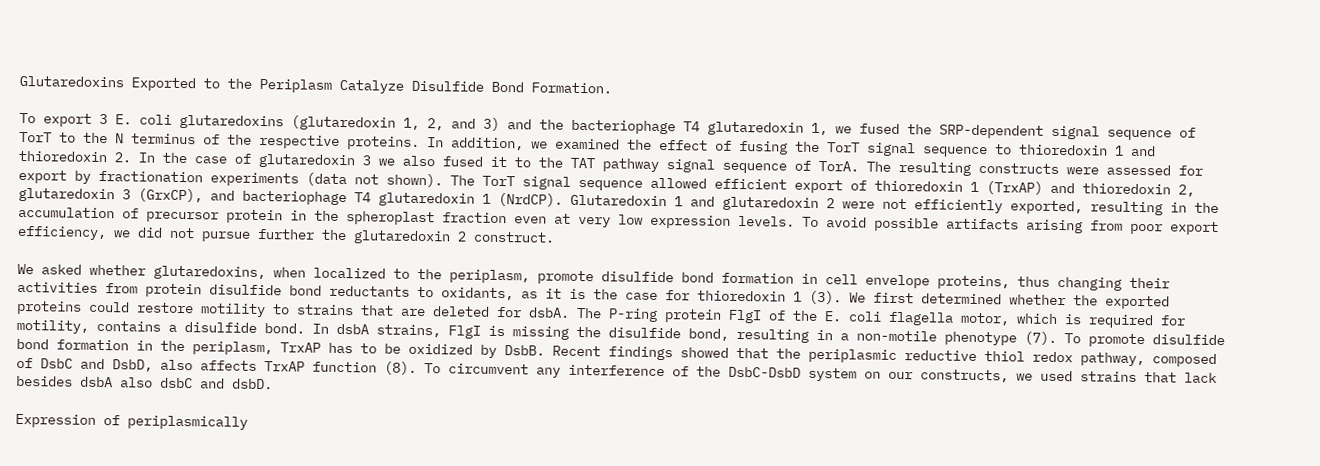Glutaredoxins Exported to the Periplasm Catalyze Disulfide Bond Formation.

To export 3 E. coli glutaredoxins (glutaredoxin 1, 2, and 3) and the bacteriophage T4 glutaredoxin 1, we fused the SRP-dependent signal sequence of TorT to the N terminus of the respective proteins. In addition, we examined the effect of fusing the TorT signal sequence to thioredoxin 1 and thioredoxin 2. In the case of glutaredoxin 3 we also fused it to the TAT pathway signal sequence of TorA. The resulting constructs were assessed for export by fractionation experiments (data not shown). The TorT signal sequence allowed efficient export of thioredoxin 1 (TrxAP) and thioredoxin 2, glutaredoxin 3 (GrxCP), and bacteriophage T4 glutaredoxin 1 (NrdCP). Glutaredoxin 1 and glutaredoxin 2 were not efficiently exported, resulting in the accumulation of precursor protein in the spheroplast fraction even at very low expression levels. To avoid possible artifacts arising from poor export efficiency, we did not pursue further the glutaredoxin 2 construct.

We asked whether glutaredoxins, when localized to the periplasm, promote disulfide bond formation in cell envelope proteins, thus changing their activities from protein disulfide bond reductants to oxidants, as it is the case for thioredoxin 1 (3). We first determined whether the exported proteins could restore motility to strains that are deleted for dsbA. The P-ring protein FlgI of the E. coli flagella motor, which is required for motility, contains a disulfide bond. In dsbA strains, FlgI is missing the disulfide bond, resulting in a non-motile phenotype (7). To promote disulfide bond formation in the periplasm, TrxAP has to be oxidized by DsbB. Recent findings showed that the periplasmic reductive thiol redox pathway, composed of DsbC and DsbD, also affects TrxAP function (8). To circumvent any interference of the DsbC-DsbD system on our constructs, we used strains that lack besides dsbA also dsbC and dsbD.

Expression of periplasmically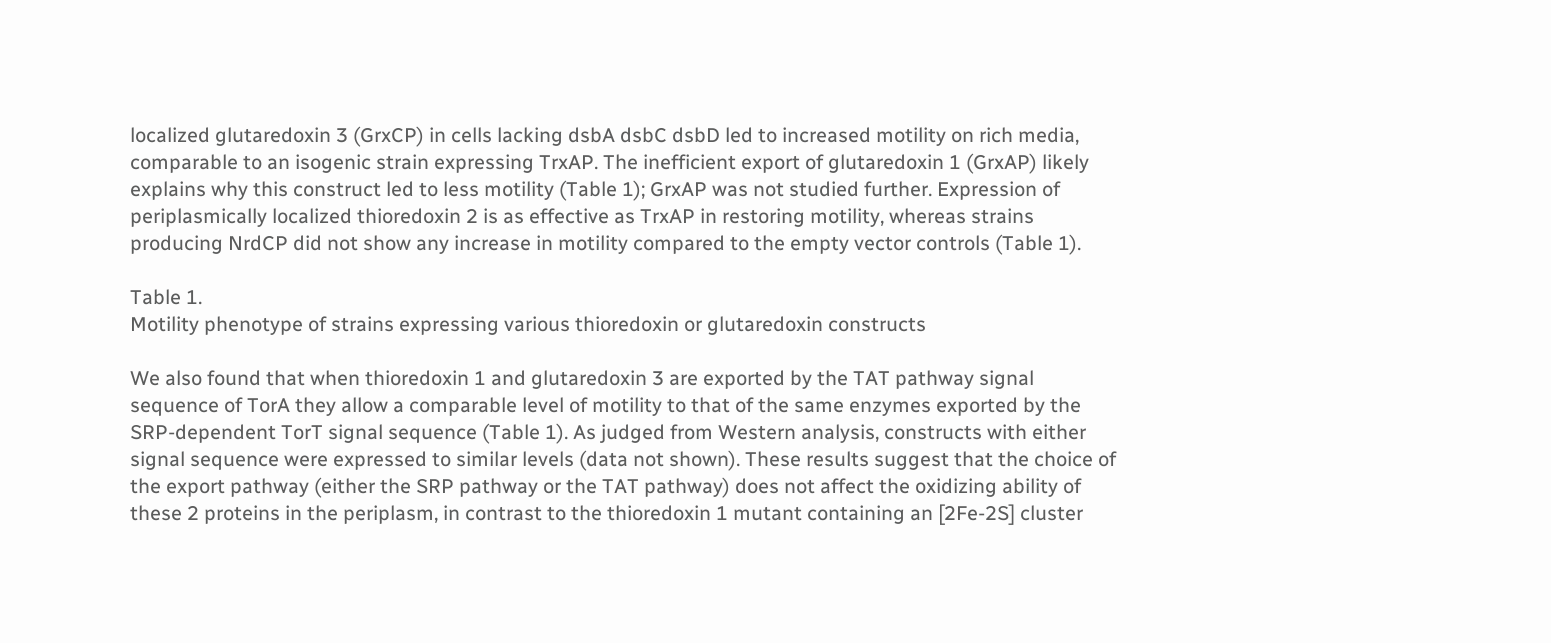localized glutaredoxin 3 (GrxCP) in cells lacking dsbA dsbC dsbD led to increased motility on rich media, comparable to an isogenic strain expressing TrxAP. The inefficient export of glutaredoxin 1 (GrxAP) likely explains why this construct led to less motility (Table 1); GrxAP was not studied further. Expression of periplasmically localized thioredoxin 2 is as effective as TrxAP in restoring motility, whereas strains producing NrdCP did not show any increase in motility compared to the empty vector controls (Table 1).

Table 1.
Motility phenotype of strains expressing various thioredoxin or glutaredoxin constructs

We also found that when thioredoxin 1 and glutaredoxin 3 are exported by the TAT pathway signal sequence of TorA they allow a comparable level of motility to that of the same enzymes exported by the SRP-dependent TorT signal sequence (Table 1). As judged from Western analysis, constructs with either signal sequence were expressed to similar levels (data not shown). These results suggest that the choice of the export pathway (either the SRP pathway or the TAT pathway) does not affect the oxidizing ability of these 2 proteins in the periplasm, in contrast to the thioredoxin 1 mutant containing an [2Fe-2S] cluster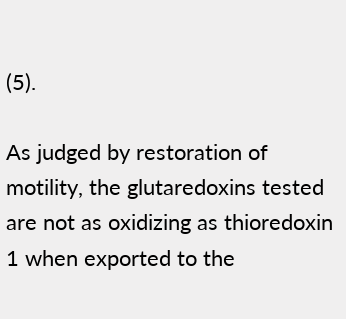(5).

As judged by restoration of motility, the glutaredoxins tested are not as oxidizing as thioredoxin 1 when exported to the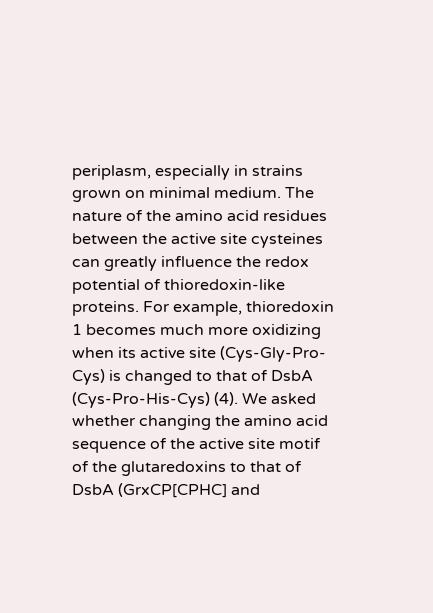periplasm, especially in strains grown on minimal medium. The nature of the amino acid residues between the active site cysteines can greatly influence the redox potential of thioredoxin-like proteins. For example, thioredoxin 1 becomes much more oxidizing when its active site (Cys-Gly-Pro-Cys) is changed to that of DsbA (Cys-Pro-His-Cys) (4). We asked whether changing the amino acid sequence of the active site motif of the glutaredoxins to that of DsbA (GrxCP[CPHC] and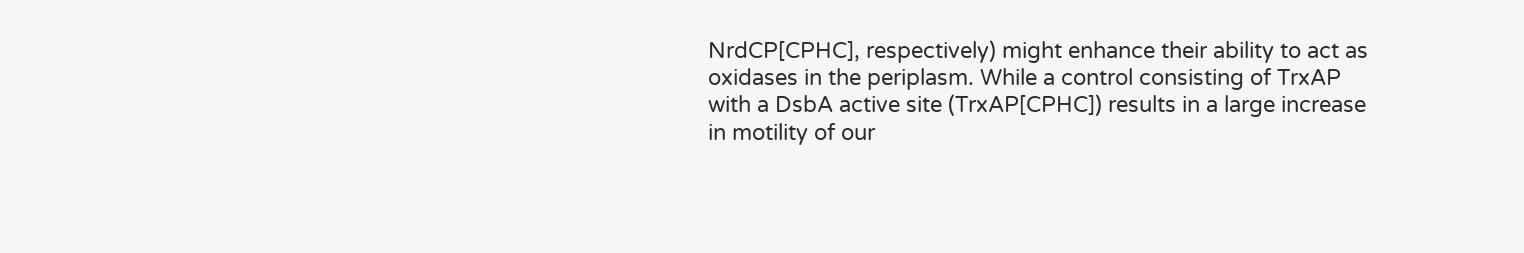NrdCP[CPHC], respectively) might enhance their ability to act as oxidases in the periplasm. While a control consisting of TrxAP with a DsbA active site (TrxAP[CPHC]) results in a large increase in motility of our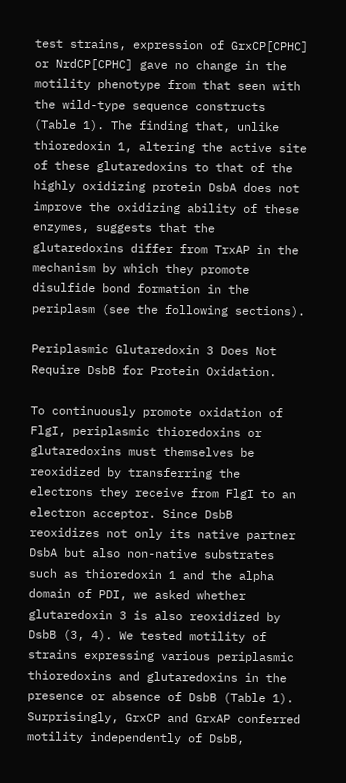test strains, expression of GrxCP[CPHC] or NrdCP[CPHC] gave no change in the motility phenotype from that seen with the wild-type sequence constructs (Table 1). The finding that, unlike thioredoxin 1, altering the active site of these glutaredoxins to that of the highly oxidizing protein DsbA does not improve the oxidizing ability of these enzymes, suggests that the glutaredoxins differ from TrxAP in the mechanism by which they promote disulfide bond formation in the periplasm (see the following sections).

Periplasmic Glutaredoxin 3 Does Not Require DsbB for Protein Oxidation.

To continuously promote oxidation of FlgI, periplasmic thioredoxins or glutaredoxins must themselves be reoxidized by transferring the electrons they receive from FlgI to an electron acceptor. Since DsbB reoxidizes not only its native partner DsbA but also non-native substrates such as thioredoxin 1 and the alpha domain of PDI, we asked whether glutaredoxin 3 is also reoxidized by DsbB (3, 4). We tested motility of strains expressing various periplasmic thioredoxins and glutaredoxins in the presence or absence of DsbB (Table 1). Surprisingly, GrxCP and GrxAP conferred motility independently of DsbB,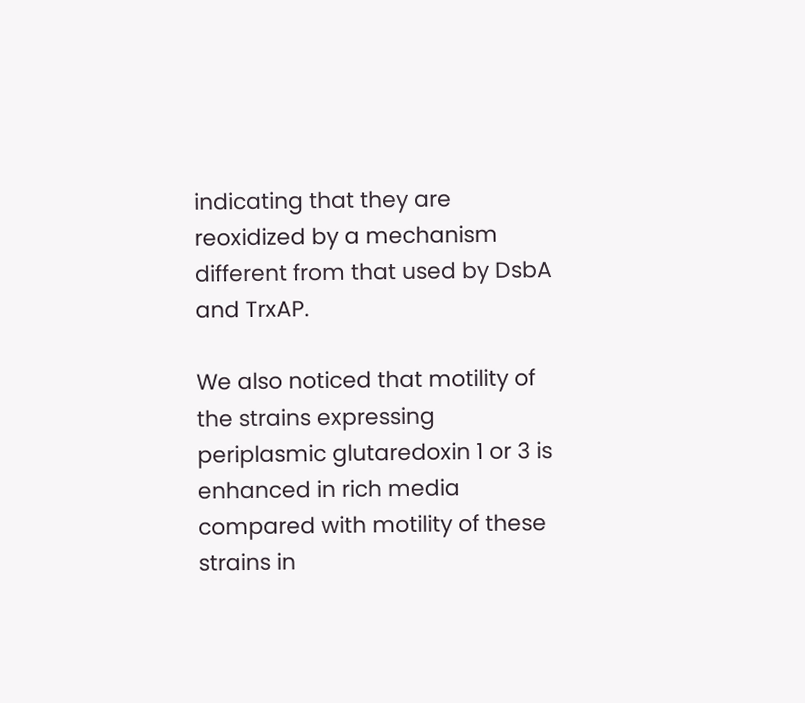indicating that they are reoxidized by a mechanism different from that used by DsbA and TrxAP.

We also noticed that motility of the strains expressing periplasmic glutaredoxin 1 or 3 is enhanced in rich media compared with motility of these strains in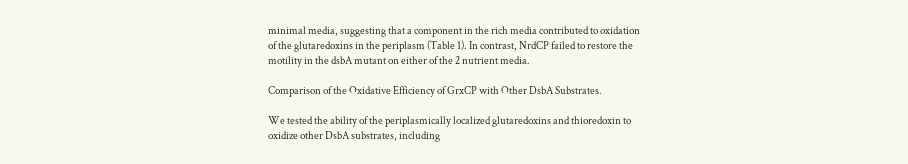minimal media, suggesting that a component in the rich media contributed to oxidation of the glutaredoxins in the periplasm (Table 1). In contrast, NrdCP failed to restore the motility in the dsbA mutant on either of the 2 nutrient media.

Comparison of the Oxidative Efficiency of GrxCP with Other DsbA Substrates.

We tested the ability of the periplasmically localized glutaredoxins and thioredoxin to oxidize other DsbA substrates, including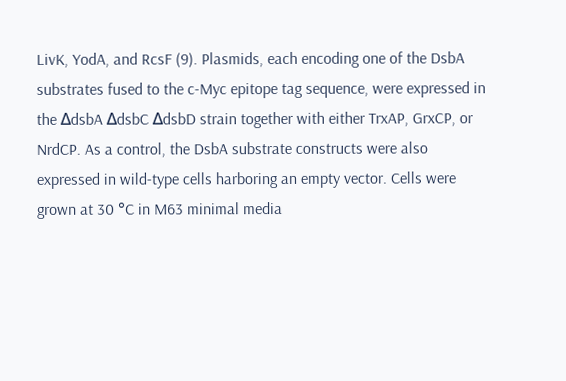LivK, YodA, and RcsF (9). Plasmids, each encoding one of the DsbA substrates fused to the c-Myc epitope tag sequence, were expressed in the ΔdsbA ΔdsbC ΔdsbD strain together with either TrxAP, GrxCP, or NrdCP. As a control, the DsbA substrate constructs were also expressed in wild-type cells harboring an empty vector. Cells were grown at 30 °C in M63 minimal media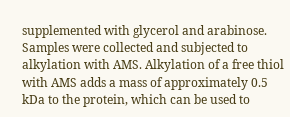supplemented with glycerol and arabinose. Samples were collected and subjected to alkylation with AMS. Alkylation of a free thiol with AMS adds a mass of approximately 0.5 kDa to the protein, which can be used to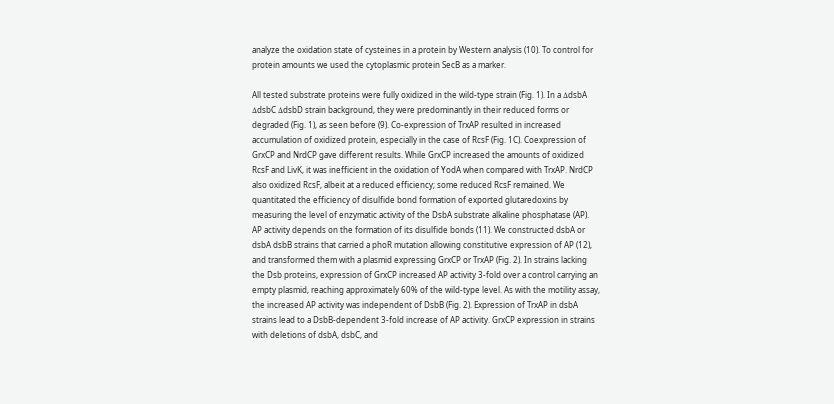analyze the oxidation state of cysteines in a protein by Western analysis (10). To control for protein amounts we used the cytoplasmic protein SecB as a marker.

All tested substrate proteins were fully oxidized in the wild-type strain (Fig. 1). In a ΔdsbA ΔdsbC ΔdsbD strain background, they were predominantly in their reduced forms or degraded (Fig. 1), as seen before (9). Co-expression of TrxAP resulted in increased accumulation of oxidized protein, especially in the case of RcsF (Fig. 1C). Coexpression of GrxCP and NrdCP gave different results. While GrxCP increased the amounts of oxidized RcsF and LivK, it was inefficient in the oxidation of YodA when compared with TrxAP. NrdCP also oxidized RcsF, albeit at a reduced efficiency; some reduced RcsF remained. We quantitated the efficiency of disulfide bond formation of exported glutaredoxins by measuring the level of enzymatic activity of the DsbA substrate alkaline phosphatase (AP). AP activity depends on the formation of its disulfide bonds (11). We constructed dsbA or dsbA dsbB strains that carried a phoR mutation allowing constitutive expression of AP (12), and transformed them with a plasmid expressing GrxCP or TrxAP (Fig. 2). In strains lacking the Dsb proteins, expression of GrxCP increased AP activity 3-fold over a control carrying an empty plasmid, reaching approximately 60% of the wild-type level. As with the motility assay, the increased AP activity was independent of DsbB (Fig. 2). Expression of TrxAP in dsbA strains lead to a DsbB-dependent 3-fold increase of AP activity. GrxCP expression in strains with deletions of dsbA, dsbC, and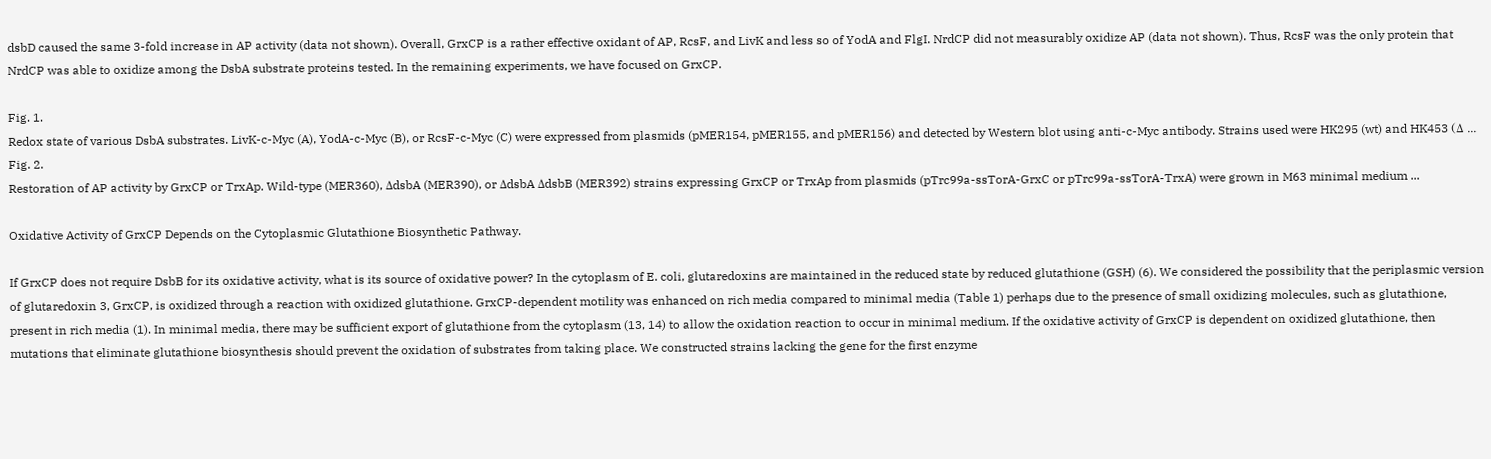dsbD caused the same 3-fold increase in AP activity (data not shown). Overall, GrxCP is a rather effective oxidant of AP, RcsF, and LivK and less so of YodA and FlgI. NrdCP did not measurably oxidize AP (data not shown). Thus, RcsF was the only protein that NrdCP was able to oxidize among the DsbA substrate proteins tested. In the remaining experiments, we have focused on GrxCP.

Fig. 1.
Redox state of various DsbA substrates. LivK-c-Myc (A), YodA-c-Myc (B), or RcsF-c-Myc (C) were expressed from plasmids (pMER154, pMER155, and pMER156) and detected by Western blot using anti-c-Myc antibody. Strains used were HK295 (wt) and HK453 (Δ ...
Fig. 2.
Restoration of AP activity by GrxCP or TrxAp. Wild-type (MER360), ΔdsbA (MER390), or ΔdsbA ΔdsbB (MER392) strains expressing GrxCP or TrxAp from plasmids (pTrc99a-ssTorA-GrxC or pTrc99a-ssTorA-TrxA) were grown in M63 minimal medium ...

Oxidative Activity of GrxCP Depends on the Cytoplasmic Glutathione Biosynthetic Pathway.

If GrxCP does not require DsbB for its oxidative activity, what is its source of oxidative power? In the cytoplasm of E. coli, glutaredoxins are maintained in the reduced state by reduced glutathione (GSH) (6). We considered the possibility that the periplasmic version of glutaredoxin 3, GrxCP, is oxidized through a reaction with oxidized glutathione. GrxCP-dependent motility was enhanced on rich media compared to minimal media (Table 1) perhaps due to the presence of small oxidizing molecules, such as glutathione, present in rich media (1). In minimal media, there may be sufficient export of glutathione from the cytoplasm (13, 14) to allow the oxidation reaction to occur in minimal medium. If the oxidative activity of GrxCP is dependent on oxidized glutathione, then mutations that eliminate glutathione biosynthesis should prevent the oxidation of substrates from taking place. We constructed strains lacking the gene for the first enzyme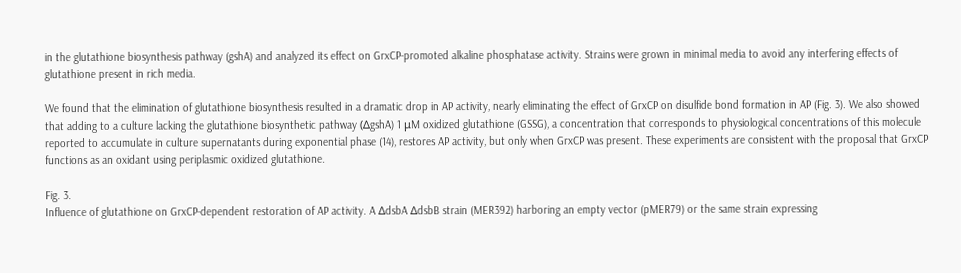in the glutathione biosynthesis pathway (gshA) and analyzed its effect on GrxCP-promoted alkaline phosphatase activity. Strains were grown in minimal media to avoid any interfering effects of glutathione present in rich media.

We found that the elimination of glutathione biosynthesis resulted in a dramatic drop in AP activity, nearly eliminating the effect of GrxCP on disulfide bond formation in AP (Fig. 3). We also showed that adding to a culture lacking the glutathione biosynthetic pathway (ΔgshA) 1 μM oxidized glutathione (GSSG), a concentration that corresponds to physiological concentrations of this molecule reported to accumulate in culture supernatants during exponential phase (14), restores AP activity, but only when GrxCP was present. These experiments are consistent with the proposal that GrxCP functions as an oxidant using periplasmic oxidized glutathione.

Fig. 3.
Influence of glutathione on GrxCP-dependent restoration of AP activity. A ΔdsbA ΔdsbB strain (MER392) harboring an empty vector (pMER79) or the same strain expressing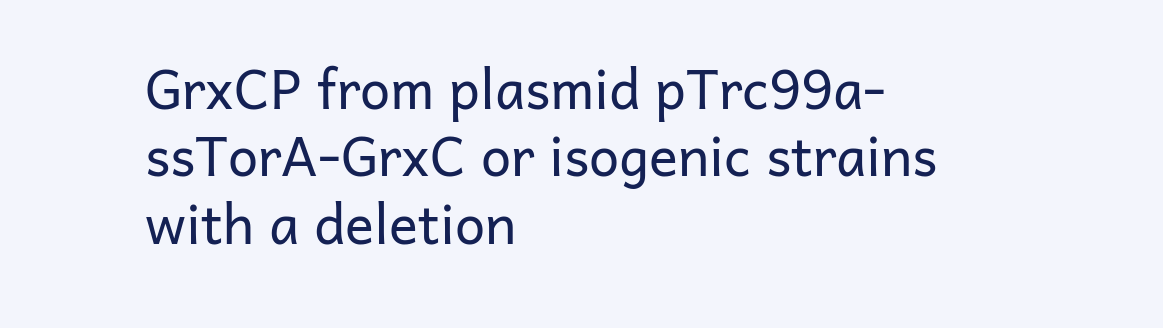GrxCP from plasmid pTrc99a-ssTorA-GrxC or isogenic strains with a deletion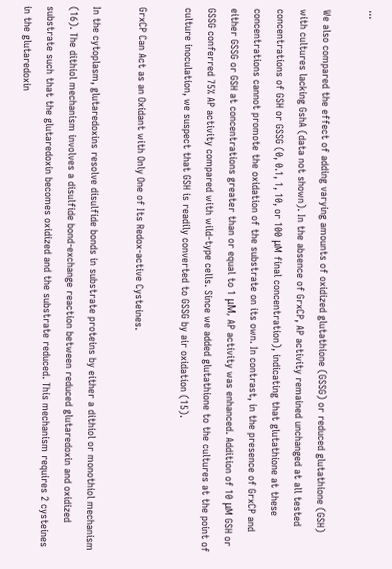...

We also compared the effect of adding varying amounts of oxidized glutathione (GSSG) or reduced glutathione (GSH) with cultures lacking GshA (data not shown). In the absence of GrxCP, AP activity remained unchanged at all tested concentrations of GSH or GSSG (0, 0.1, 1, 10, or 100 μM final concentration), indicating that glutathione at these concentrations cannot promote the oxidation of the substrate on its own. In contrast, in the presence of GrxCP and either GSSG or GSH at concentrations greater than or equal to 1 μM, AP activity was enhanced. Addition of 10 μM GSH or GSSG conferred 75% AP activity compared with wild-type cells. Since we added glutathione to the cultures at the point of culture inoculation, we suspect that GSH is readily converted to GSSG by air oxidation (15).

GrxCP Can Act as an Oxidant with Only One of Its Redox-active Cysteines.

In the cytoplasm, glutaredoxins resolve disulfide bonds in substrate proteins by either a dithiol or monothiol mechanism (16). The dithiol mechanism involves a disulfide bond-exchange reaction between reduced glutaredoxin and oxidized substrate such that the glutaredoxin becomes oxidized and the substrate reduced. This mechanism requires 2 cysteines in the glutaredoxin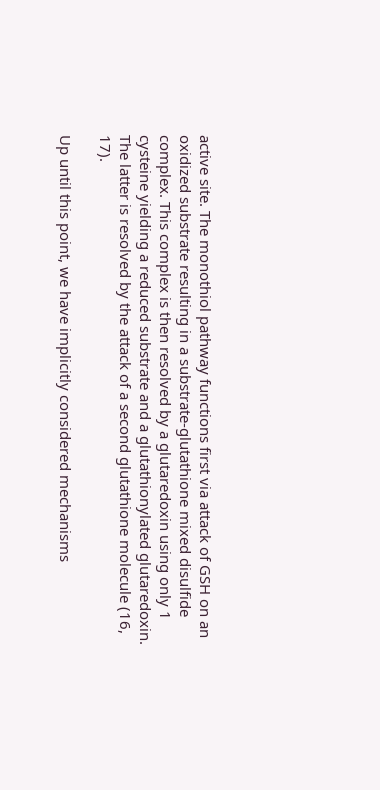active site. The monothiol pathway functions first via attack of GSH on an oxidized substrate resulting in a substrate-glutathione mixed disulfide complex. This complex is then resolved by a glutaredoxin using only 1 cysteine yielding a reduced substrate and a glutathionylated glutaredoxin. The latter is resolved by the attack of a second glutathione molecule (16, 17).

Up until this point, we have implicitly considered mechanisms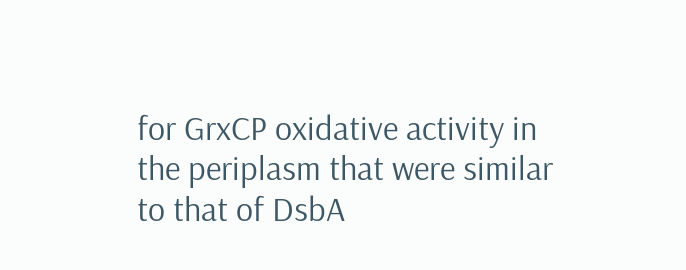for GrxCP oxidative activity in the periplasm that were similar to that of DsbA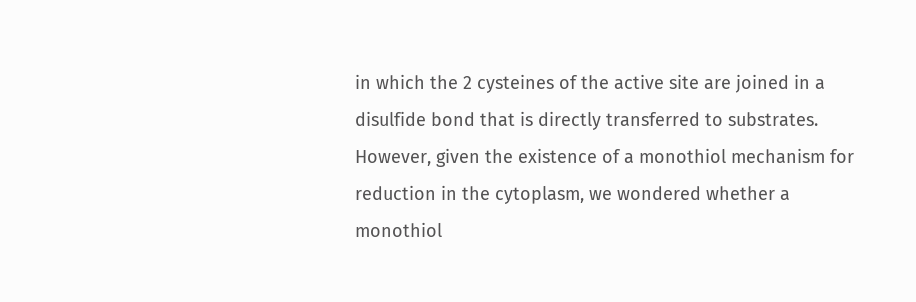in which the 2 cysteines of the active site are joined in a disulfide bond that is directly transferred to substrates. However, given the existence of a monothiol mechanism for reduction in the cytoplasm, we wondered whether a monothiol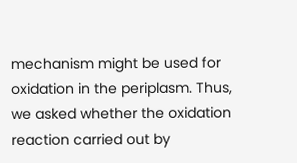mechanism might be used for oxidation in the periplasm. Thus, we asked whether the oxidation reaction carried out by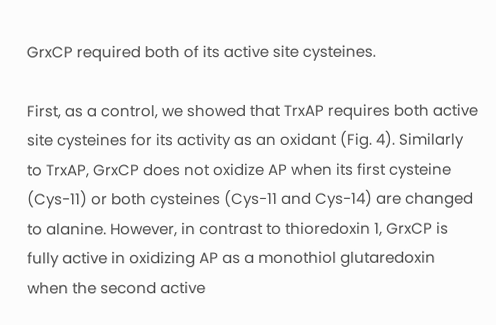GrxCP required both of its active site cysteines.

First, as a control, we showed that TrxAP requires both active site cysteines for its activity as an oxidant (Fig. 4). Similarly to TrxAP, GrxCP does not oxidize AP when its first cysteine (Cys-11) or both cysteines (Cys-11 and Cys-14) are changed to alanine. However, in contrast to thioredoxin 1, GrxCP is fully active in oxidizing AP as a monothiol glutaredoxin when the second active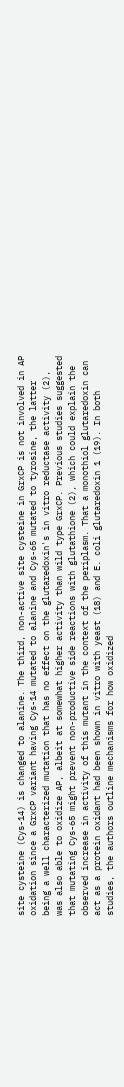site cysteine (Cys-14) is changed to alanine. The third, non-active site cysteine in GrxCP is not involved in AP oxidation since a GrxCP variant having Cys-14 mutated to alanine and Cys-65 mutated to tyrosine, the latter being a well characterized mutation that has no effect on the glutaredoxin's in vitro reductase activity (2), was also able to oxidize AP, albeit at somewhat higher activity than wild type GrxCP. Previous studies suggested that mutating Cys-65 might prevent non-productive side reactions with glutathione (2), which could explain the observed increase in activity of this mutant in the context of the periplasm. That a monothiol glutaredoxin can act as a protein oxidant had been shown in vitro with yeast (18) and E. coli glutaredoxin 1 (19). In both studies, the authors outline mechanisms for how oxidized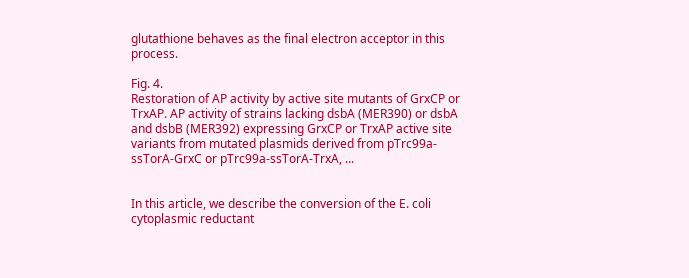glutathione behaves as the final electron acceptor in this process.

Fig. 4.
Restoration of AP activity by active site mutants of GrxCP or TrxAP. AP activity of strains lacking dsbA (MER390) or dsbA and dsbB (MER392) expressing GrxCP or TrxAP active site variants from mutated plasmids derived from pTrc99a-ssTorA-GrxC or pTrc99a-ssTorA-TrxA, ...


In this article, we describe the conversion of the E. coli cytoplasmic reductant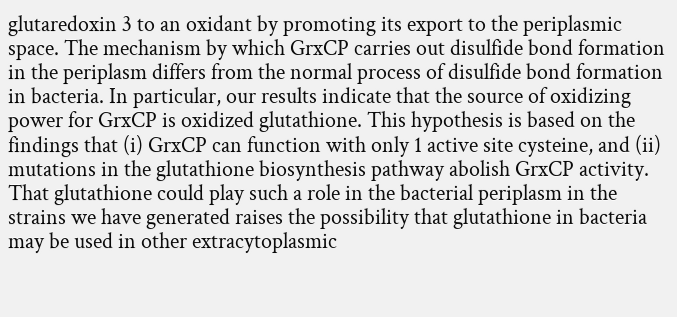glutaredoxin 3 to an oxidant by promoting its export to the periplasmic space. The mechanism by which GrxCP carries out disulfide bond formation in the periplasm differs from the normal process of disulfide bond formation in bacteria. In particular, our results indicate that the source of oxidizing power for GrxCP is oxidized glutathione. This hypothesis is based on the findings that (i) GrxCP can function with only 1 active site cysteine, and (ii) mutations in the glutathione biosynthesis pathway abolish GrxCP activity. That glutathione could play such a role in the bacterial periplasm in the strains we have generated raises the possibility that glutathione in bacteria may be used in other extracytoplasmic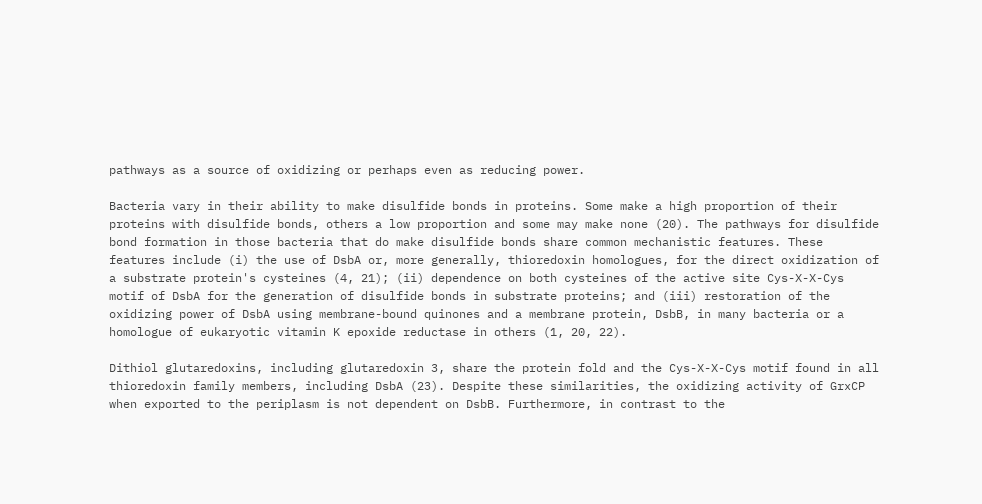pathways as a source of oxidizing or perhaps even as reducing power.

Bacteria vary in their ability to make disulfide bonds in proteins. Some make a high proportion of their proteins with disulfide bonds, others a low proportion and some may make none (20). The pathways for disulfide bond formation in those bacteria that do make disulfide bonds share common mechanistic features. These features include (i) the use of DsbA or, more generally, thioredoxin homologues, for the direct oxidization of a substrate protein's cysteines (4, 21); (ii) dependence on both cysteines of the active site Cys-X-X-Cys motif of DsbA for the generation of disulfide bonds in substrate proteins; and (iii) restoration of the oxidizing power of DsbA using membrane-bound quinones and a membrane protein, DsbB, in many bacteria or a homologue of eukaryotic vitamin K epoxide reductase in others (1, 20, 22).

Dithiol glutaredoxins, including glutaredoxin 3, share the protein fold and the Cys-X-X-Cys motif found in all thioredoxin family members, including DsbA (23). Despite these similarities, the oxidizing activity of GrxCP when exported to the periplasm is not dependent on DsbB. Furthermore, in contrast to the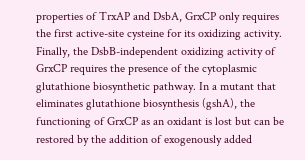properties of TrxAP and DsbA, GrxCP only requires the first active-site cysteine for its oxidizing activity. Finally, the DsbB-independent oxidizing activity of GrxCP requires the presence of the cytoplasmic glutathione biosynthetic pathway. In a mutant that eliminates glutathione biosynthesis (gshA), the functioning of GrxCP as an oxidant is lost but can be restored by the addition of exogenously added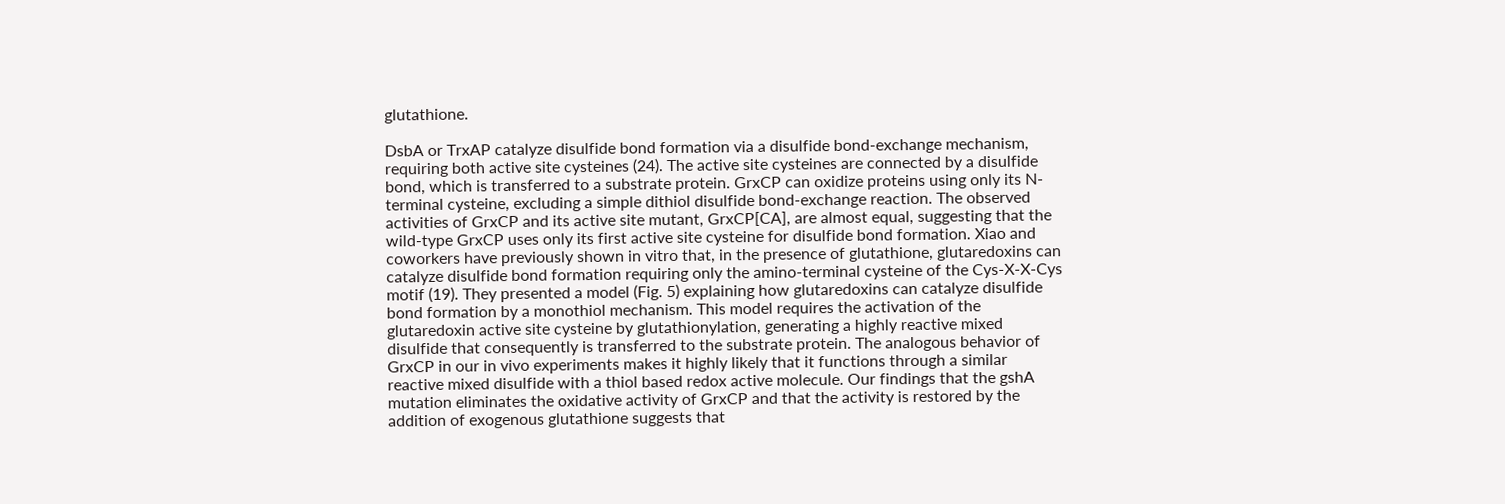glutathione.

DsbA or TrxAP catalyze disulfide bond formation via a disulfide bond-exchange mechanism, requiring both active site cysteines (24). The active site cysteines are connected by a disulfide bond, which is transferred to a substrate protein. GrxCP can oxidize proteins using only its N-terminal cysteine, excluding a simple dithiol disulfide bond-exchange reaction. The observed activities of GrxCP and its active site mutant, GrxCP[CA], are almost equal, suggesting that the wild-type GrxCP uses only its first active site cysteine for disulfide bond formation. Xiao and coworkers have previously shown in vitro that, in the presence of glutathione, glutaredoxins can catalyze disulfide bond formation requiring only the amino-terminal cysteine of the Cys-X-X-Cys motif (19). They presented a model (Fig. 5) explaining how glutaredoxins can catalyze disulfide bond formation by a monothiol mechanism. This model requires the activation of the glutaredoxin active site cysteine by glutathionylation, generating a highly reactive mixed disulfide that consequently is transferred to the substrate protein. The analogous behavior of GrxCP in our in vivo experiments makes it highly likely that it functions through a similar reactive mixed disulfide with a thiol based redox active molecule. Our findings that the gshA mutation eliminates the oxidative activity of GrxCP and that the activity is restored by the addition of exogenous glutathione suggests that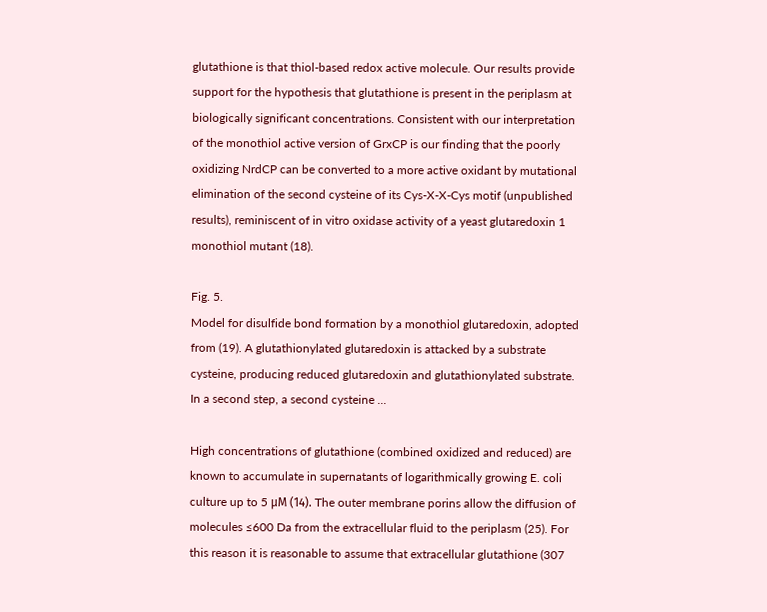glutathione is that thiol-based redox active molecule. Our results provide support for the hypothesis that glutathione is present in the periplasm at biologically significant concentrations. Consistent with our interpretation of the monothiol active version of GrxCP is our finding that the poorly oxidizing NrdCP can be converted to a more active oxidant by mutational elimination of the second cysteine of its Cys-X-X-Cys motif (unpublished results), reminiscent of in vitro oxidase activity of a yeast glutaredoxin 1 monothiol mutant (18).

Fig. 5.
Model for disulfide bond formation by a monothiol glutaredoxin, adopted from (19). A glutathionylated glutaredoxin is attacked by a substrate cysteine, producing reduced glutaredoxin and glutathionylated substrate. In a second step, a second cysteine ...

High concentrations of glutathione (combined oxidized and reduced) are known to accumulate in supernatants of logarithmically growing E. coli culture up to 5 μM (14). The outer membrane porins allow the diffusion of molecules ≤600 Da from the extracellular fluid to the periplasm (25). For this reason it is reasonable to assume that extracellular glutathione (307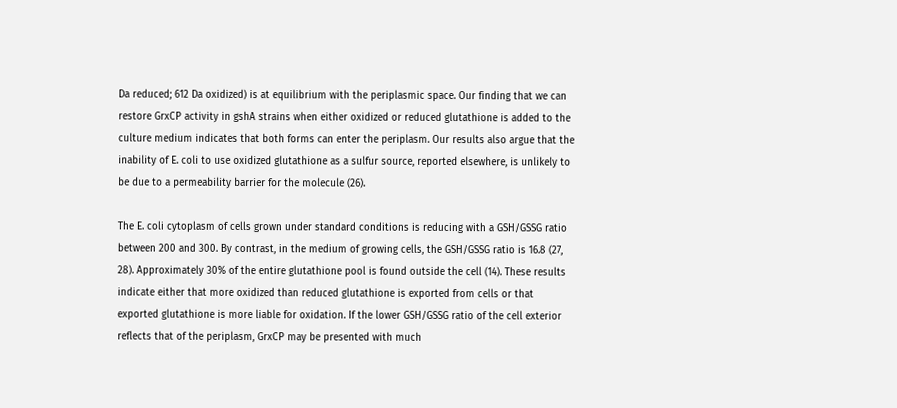Da reduced; 612 Da oxidized) is at equilibrium with the periplasmic space. Our finding that we can restore GrxCP activity in gshA strains when either oxidized or reduced glutathione is added to the culture medium indicates that both forms can enter the periplasm. Our results also argue that the inability of E. coli to use oxidized glutathione as a sulfur source, reported elsewhere, is unlikely to be due to a permeability barrier for the molecule (26).

The E. coli cytoplasm of cells grown under standard conditions is reducing with a GSH/GSSG ratio between 200 and 300. By contrast, in the medium of growing cells, the GSH/GSSG ratio is 16.8 (27, 28). Approximately 30% of the entire glutathione pool is found outside the cell (14). These results indicate either that more oxidized than reduced glutathione is exported from cells or that exported glutathione is more liable for oxidation. If the lower GSH/GSSG ratio of the cell exterior reflects that of the periplasm, GrxCP may be presented with much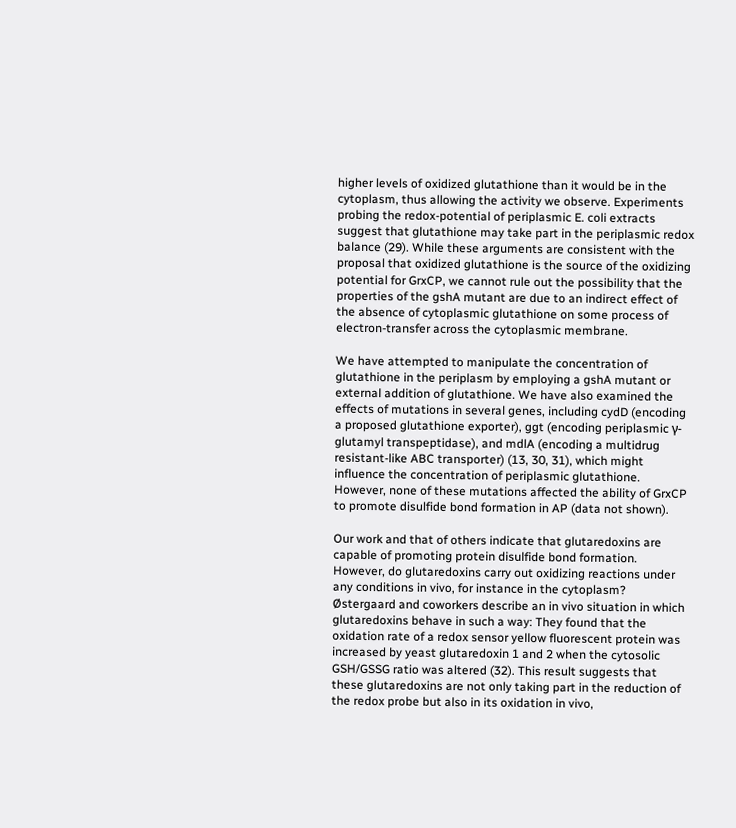higher levels of oxidized glutathione than it would be in the cytoplasm, thus allowing the activity we observe. Experiments probing the redox-potential of periplasmic E. coli extracts suggest that glutathione may take part in the periplasmic redox balance (29). While these arguments are consistent with the proposal that oxidized glutathione is the source of the oxidizing potential for GrxCP, we cannot rule out the possibility that the properties of the gshA mutant are due to an indirect effect of the absence of cytoplasmic glutathione on some process of electron-transfer across the cytoplasmic membrane.

We have attempted to manipulate the concentration of glutathione in the periplasm by employing a gshA mutant or external addition of glutathione. We have also examined the effects of mutations in several genes, including cydD (encoding a proposed glutathione exporter), ggt (encoding periplasmic γ-glutamyl transpeptidase), and mdlA (encoding a multidrug resistant-like ABC transporter) (13, 30, 31), which might influence the concentration of periplasmic glutathione. However, none of these mutations affected the ability of GrxCP to promote disulfide bond formation in AP (data not shown).

Our work and that of others indicate that glutaredoxins are capable of promoting protein disulfide bond formation. However, do glutaredoxins carry out oxidizing reactions under any conditions in vivo, for instance in the cytoplasm? Østergaard and coworkers describe an in vivo situation in which glutaredoxins behave in such a way: They found that the oxidation rate of a redox sensor yellow fluorescent protein was increased by yeast glutaredoxin 1 and 2 when the cytosolic GSH/GSSG ratio was altered (32). This result suggests that these glutaredoxins are not only taking part in the reduction of the redox probe but also in its oxidation in vivo,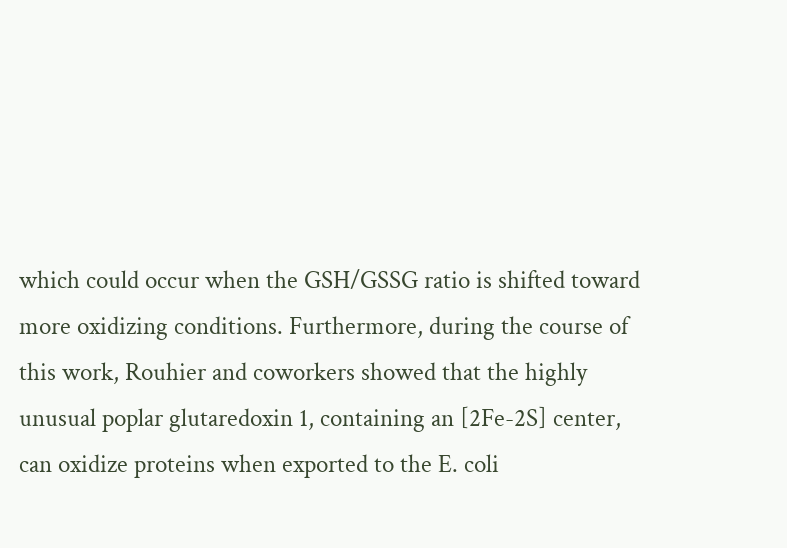which could occur when the GSH/GSSG ratio is shifted toward more oxidizing conditions. Furthermore, during the course of this work, Rouhier and coworkers showed that the highly unusual poplar glutaredoxin 1, containing an [2Fe-2S] center, can oxidize proteins when exported to the E. coli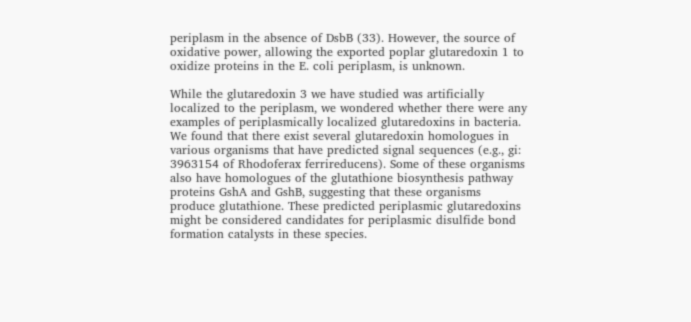periplasm in the absence of DsbB (33). However, the source of oxidative power, allowing the exported poplar glutaredoxin 1 to oxidize proteins in the E. coli periplasm, is unknown.

While the glutaredoxin 3 we have studied was artificially localized to the periplasm, we wondered whether there were any examples of periplasmically localized glutaredoxins in bacteria. We found that there exist several glutaredoxin homologues in various organisms that have predicted signal sequences (e.g., gi: 3963154 of Rhodoferax ferrireducens). Some of these organisms also have homologues of the glutathione biosynthesis pathway proteins GshA and GshB, suggesting that these organisms produce glutathione. These predicted periplasmic glutaredoxins might be considered candidates for periplasmic disulfide bond formation catalysts in these species.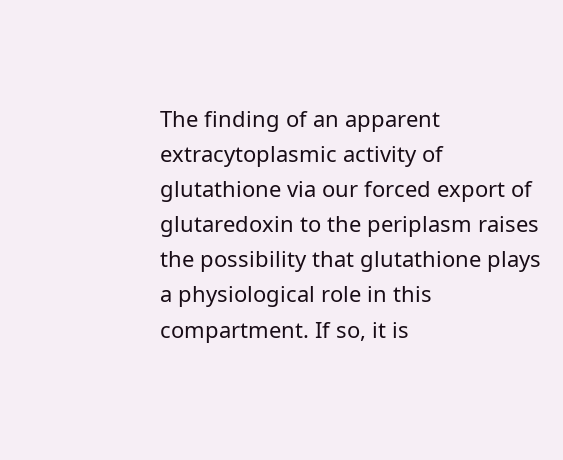The finding of an apparent extracytoplasmic activity of glutathione via our forced export of glutaredoxin to the periplasm raises the possibility that glutathione plays a physiological role in this compartment. If so, it is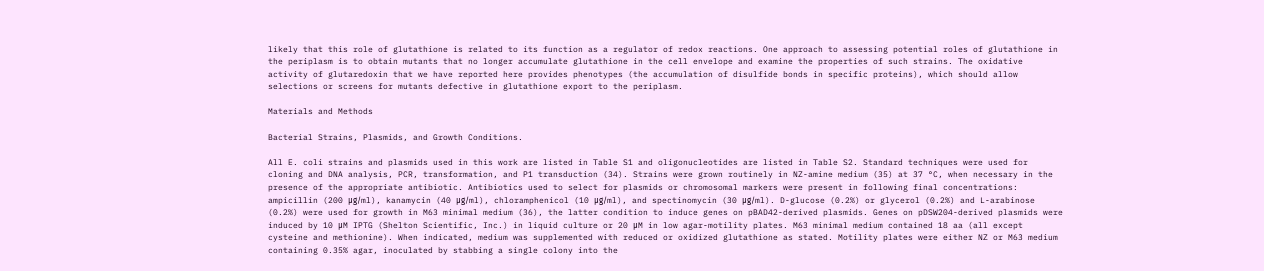likely that this role of glutathione is related to its function as a regulator of redox reactions. One approach to assessing potential roles of glutathione in the periplasm is to obtain mutants that no longer accumulate glutathione in the cell envelope and examine the properties of such strains. The oxidative activity of glutaredoxin that we have reported here provides phenotypes (the accumulation of disulfide bonds in specific proteins), which should allow selections or screens for mutants defective in glutathione export to the periplasm.

Materials and Methods

Bacterial Strains, Plasmids, and Growth Conditions.

All E. coli strains and plasmids used in this work are listed in Table S1 and oligonucleotides are listed in Table S2. Standard techniques were used for cloning and DNA analysis, PCR, transformation, and P1 transduction (34). Strains were grown routinely in NZ-amine medium (35) at 37 °C, when necessary in the presence of the appropriate antibiotic. Antibiotics used to select for plasmids or chromosomal markers were present in following final concentrations: ampicillin (200 μg/ml), kanamycin (40 μg/ml), chloramphenicol (10 μg/ml), and spectinomycin (30 μg/ml). D-glucose (0.2%) or glycerol (0.2%) and L-arabinose (0.2%) were used for growth in M63 minimal medium (36), the latter condition to induce genes on pBAD42-derived plasmids. Genes on pDSW204-derived plasmids were induced by 10 μM IPTG (Shelton Scientific, Inc.) in liquid culture or 20 μM in low agar-motility plates. M63 minimal medium contained 18 aa (all except cysteine and methionine). When indicated, medium was supplemented with reduced or oxidized glutathione as stated. Motility plates were either NZ or M63 medium containing 0.35% agar, inoculated by stabbing a single colony into the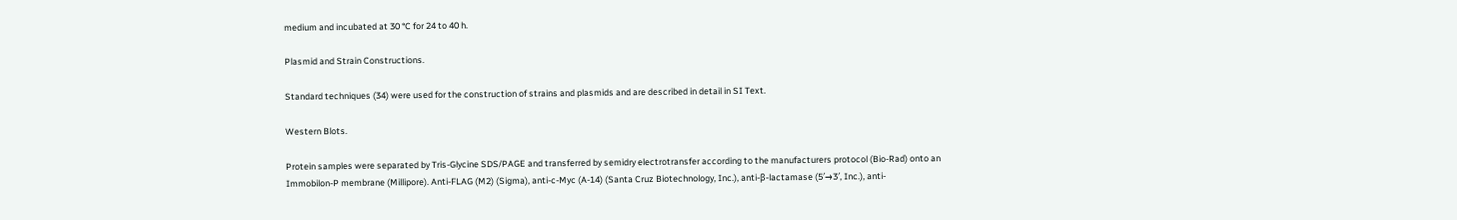medium and incubated at 30 °C for 24 to 40 h.

Plasmid and Strain Constructions.

Standard techniques (34) were used for the construction of strains and plasmids and are described in detail in SI Text.

Western Blots.

Protein samples were separated by Tris-Glycine SDS/PAGE and transferred by semidry electrotransfer according to the manufacturers protocol (Bio-Rad) onto an Immobilon-P membrane (Millipore). Anti-FLAG (M2) (Sigma), anti-c-Myc (A-14) (Santa Cruz Biotechnology, Inc.), anti-β-lactamase (5′→3′, Inc.), anti-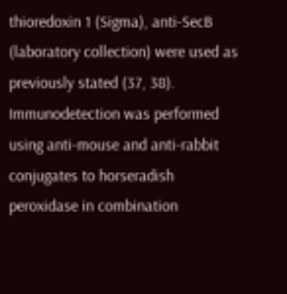thioredoxin 1 (Sigma), anti-SecB (laboratory collection) were used as previously stated (37, 38). Immunodetection was performed using anti-mouse and anti-rabbit conjugates to horseradish peroxidase in combination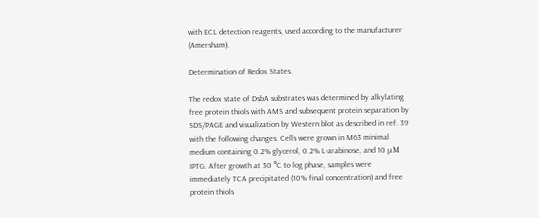with ECL detection reagents, used according to the manufacturer (Amersham).

Determination of Redox States.

The redox state of DsbA substrates was determined by alkylating free protein thiols with AMS and subsequent protein separation by SDS/PAGE and visualization by Western blot as described in ref. 39 with the following changes. Cells were grown in M63 minimal medium containing 0.2% glycerol, 0.2% L-arabinose, and 10 μM IPTG. After growth at 30 °C to log phase, samples were immediately TCA precipitated (10% final concentration) and free protein thiols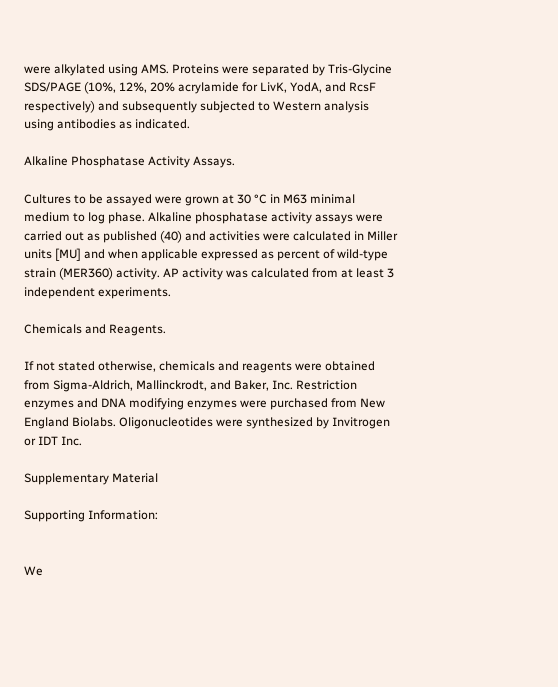were alkylated using AMS. Proteins were separated by Tris-Glycine SDS/PAGE (10%, 12%, 20% acrylamide for LivK, YodA, and RcsF respectively) and subsequently subjected to Western analysis using antibodies as indicated.

Alkaline Phosphatase Activity Assays.

Cultures to be assayed were grown at 30 °C in M63 minimal medium to log phase. Alkaline phosphatase activity assays were carried out as published (40) and activities were calculated in Miller units [MU] and when applicable expressed as percent of wild-type strain (MER360) activity. AP activity was calculated from at least 3 independent experiments.

Chemicals and Reagents.

If not stated otherwise, chemicals and reagents were obtained from Sigma-Aldrich, Mallinckrodt, and Baker, Inc. Restriction enzymes and DNA modifying enzymes were purchased from New England Biolabs. Oligonucleotides were synthesized by Invitrogen or IDT Inc.

Supplementary Material

Supporting Information:


We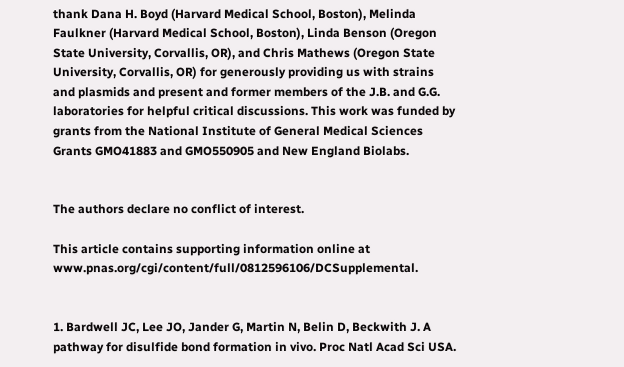thank Dana H. Boyd (Harvard Medical School, Boston), Melinda Faulkner (Harvard Medical School, Boston), Linda Benson (Oregon State University, Corvallis, OR), and Chris Mathews (Oregon State University, Corvallis, OR) for generously providing us with strains and plasmids and present and former members of the J.B. and G.G. laboratories for helpful critical discussions. This work was funded by grants from the National Institute of General Medical Sciences Grants GMO41883 and GMO550905 and New England Biolabs.


The authors declare no conflict of interest.

This article contains supporting information online at www.pnas.org/cgi/content/full/0812596106/DCSupplemental.


1. Bardwell JC, Lee JO, Jander G, Martin N, Belin D, Beckwith J. A pathway for disulfide bond formation in vivo. Proc Natl Acad Sci USA.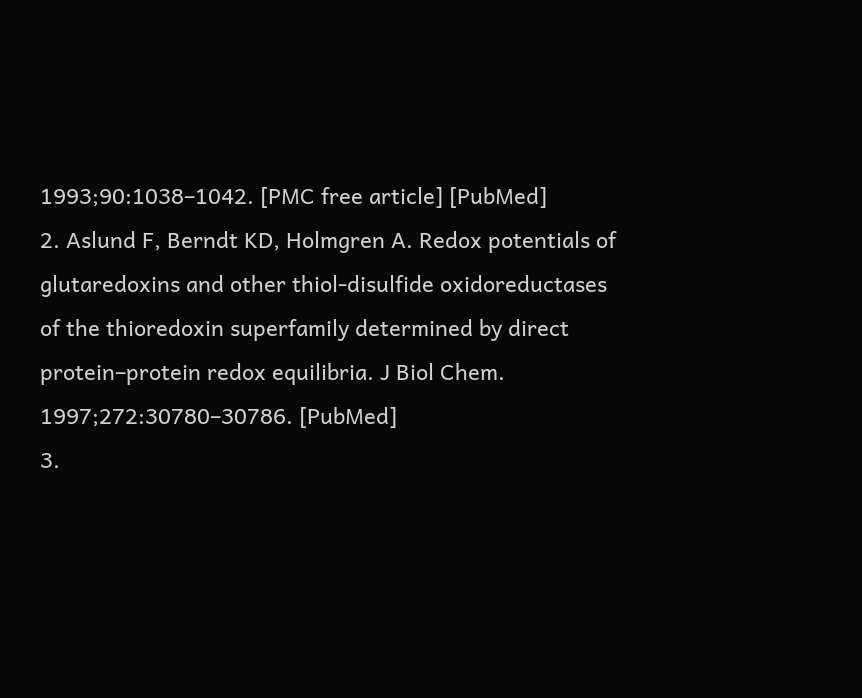1993;90:1038–1042. [PMC free article] [PubMed]
2. Aslund F, Berndt KD, Holmgren A. Redox potentials of glutaredoxins and other thiol-disulfide oxidoreductases of the thioredoxin superfamily determined by direct protein–protein redox equilibria. J Biol Chem. 1997;272:30780–30786. [PubMed]
3.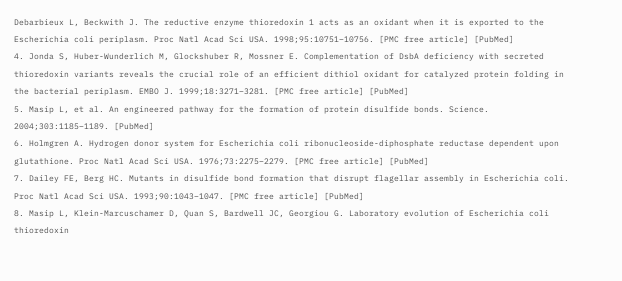Debarbieux L, Beckwith J. The reductive enzyme thioredoxin 1 acts as an oxidant when it is exported to the Escherichia coli periplasm. Proc Natl Acad Sci USA. 1998;95:10751–10756. [PMC free article] [PubMed]
4. Jonda S, Huber-Wunderlich M, Glockshuber R, Mossner E. Complementation of DsbA deficiency with secreted thioredoxin variants reveals the crucial role of an efficient dithiol oxidant for catalyzed protein folding in the bacterial periplasm. EMBO J. 1999;18:3271–3281. [PMC free article] [PubMed]
5. Masip L, et al. An engineered pathway for the formation of protein disulfide bonds. Science. 2004;303:1185–1189. [PubMed]
6. Holmgren A. Hydrogen donor system for Escherichia coli ribonucleoside-diphosphate reductase dependent upon glutathione. Proc Natl Acad Sci USA. 1976;73:2275–2279. [PMC free article] [PubMed]
7. Dailey FE, Berg HC. Mutants in disulfide bond formation that disrupt flagellar assembly in Escherichia coli. Proc Natl Acad Sci USA. 1993;90:1043–1047. [PMC free article] [PubMed]
8. Masip L, Klein-Marcuschamer D, Quan S, Bardwell JC, Georgiou G. Laboratory evolution of Escherichia coli thioredoxin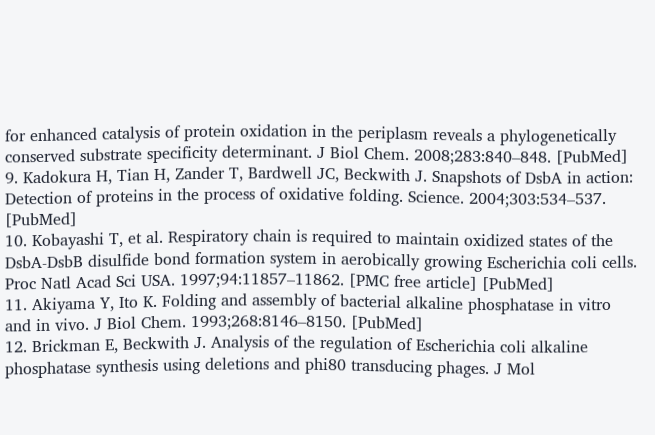for enhanced catalysis of protein oxidation in the periplasm reveals a phylogenetically conserved substrate specificity determinant. J Biol Chem. 2008;283:840–848. [PubMed]
9. Kadokura H, Tian H, Zander T, Bardwell JC, Beckwith J. Snapshots of DsbA in action: Detection of proteins in the process of oxidative folding. Science. 2004;303:534–537. [PubMed]
10. Kobayashi T, et al. Respiratory chain is required to maintain oxidized states of the DsbA-DsbB disulfide bond formation system in aerobically growing Escherichia coli cells. Proc Natl Acad Sci USA. 1997;94:11857–11862. [PMC free article] [PubMed]
11. Akiyama Y, Ito K. Folding and assembly of bacterial alkaline phosphatase in vitro and in vivo. J Biol Chem. 1993;268:8146–8150. [PubMed]
12. Brickman E, Beckwith J. Analysis of the regulation of Escherichia coli alkaline phosphatase synthesis using deletions and phi80 transducing phages. J Mol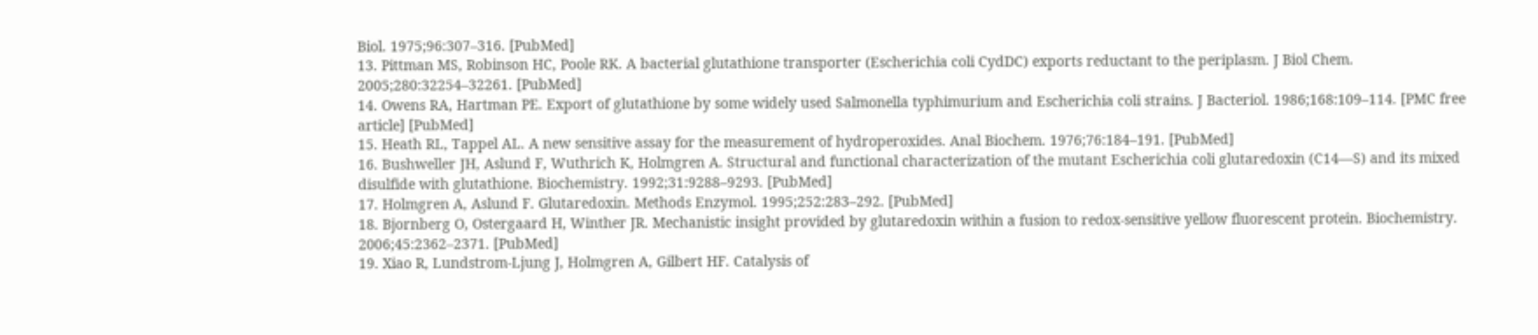Biol. 1975;96:307–316. [PubMed]
13. Pittman MS, Robinson HC, Poole RK. A bacterial glutathione transporter (Escherichia coli CydDC) exports reductant to the periplasm. J Biol Chem. 2005;280:32254–32261. [PubMed]
14. Owens RA, Hartman PE. Export of glutathione by some widely used Salmonella typhimurium and Escherichia coli strains. J Bacteriol. 1986;168:109–114. [PMC free article] [PubMed]
15. Heath RL, Tappel AL. A new sensitive assay for the measurement of hydroperoxides. Anal Biochem. 1976;76:184–191. [PubMed]
16. Bushweller JH, Aslund F, Wuthrich K, Holmgren A. Structural and functional characterization of the mutant Escherichia coli glutaredoxin (C14—S) and its mixed disulfide with glutathione. Biochemistry. 1992;31:9288–9293. [PubMed]
17. Holmgren A, Aslund F. Glutaredoxin. Methods Enzymol. 1995;252:283–292. [PubMed]
18. Bjornberg O, Ostergaard H, Winther JR. Mechanistic insight provided by glutaredoxin within a fusion to redox-sensitive yellow fluorescent protein. Biochemistry. 2006;45:2362–2371. [PubMed]
19. Xiao R, Lundstrom-Ljung J, Holmgren A, Gilbert HF. Catalysis of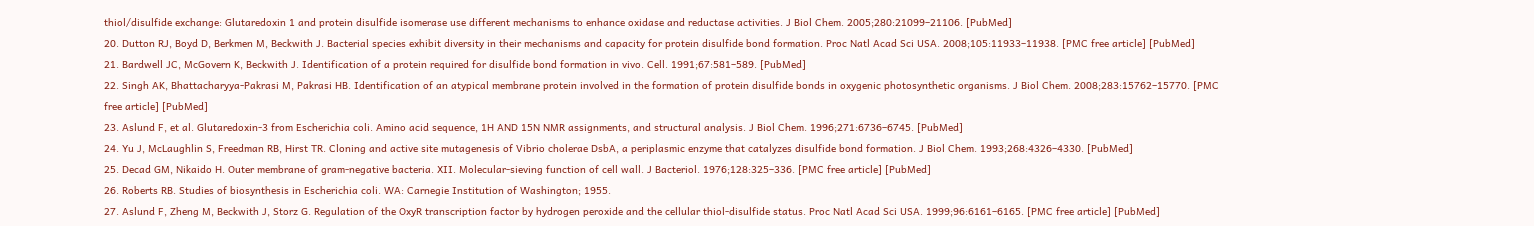thiol/disulfide exchange: Glutaredoxin 1 and protein disulfide isomerase use different mechanisms to enhance oxidase and reductase activities. J Biol Chem. 2005;280:21099–21106. [PubMed]
20. Dutton RJ, Boyd D, Berkmen M, Beckwith J. Bacterial species exhibit diversity in their mechanisms and capacity for protein disulfide bond formation. Proc Natl Acad Sci USA. 2008;105:11933–11938. [PMC free article] [PubMed]
21. Bardwell JC, McGovern K, Beckwith J. Identification of a protein required for disulfide bond formation in vivo. Cell. 1991;67:581–589. [PubMed]
22. Singh AK, Bhattacharyya-Pakrasi M, Pakrasi HB. Identification of an atypical membrane protein involved in the formation of protein disulfide bonds in oxygenic photosynthetic organisms. J Biol Chem. 2008;283:15762–15770. [PMC free article] [PubMed]
23. Aslund F, et al. Glutaredoxin-3 from Escherichia coli. Amino acid sequence, 1H AND 15N NMR assignments, and structural analysis. J Biol Chem. 1996;271:6736–6745. [PubMed]
24. Yu J, McLaughlin S, Freedman RB, Hirst TR. Cloning and active site mutagenesis of Vibrio cholerae DsbA, a periplasmic enzyme that catalyzes disulfide bond formation. J Biol Chem. 1993;268:4326–4330. [PubMed]
25. Decad GM, Nikaido H. Outer membrane of gram-negative bacteria. XII. Molecular-sieving function of cell wall. J Bacteriol. 1976;128:325–336. [PMC free article] [PubMed]
26. Roberts RB. Studies of biosynthesis in Escherichia coli. WA: Carnegie Institution of Washington; 1955.
27. Aslund F, Zheng M, Beckwith J, Storz G. Regulation of the OxyR transcription factor by hydrogen peroxide and the cellular thiol-disulfide status. Proc Natl Acad Sci USA. 1999;96:6161–6165. [PMC free article] [PubMed]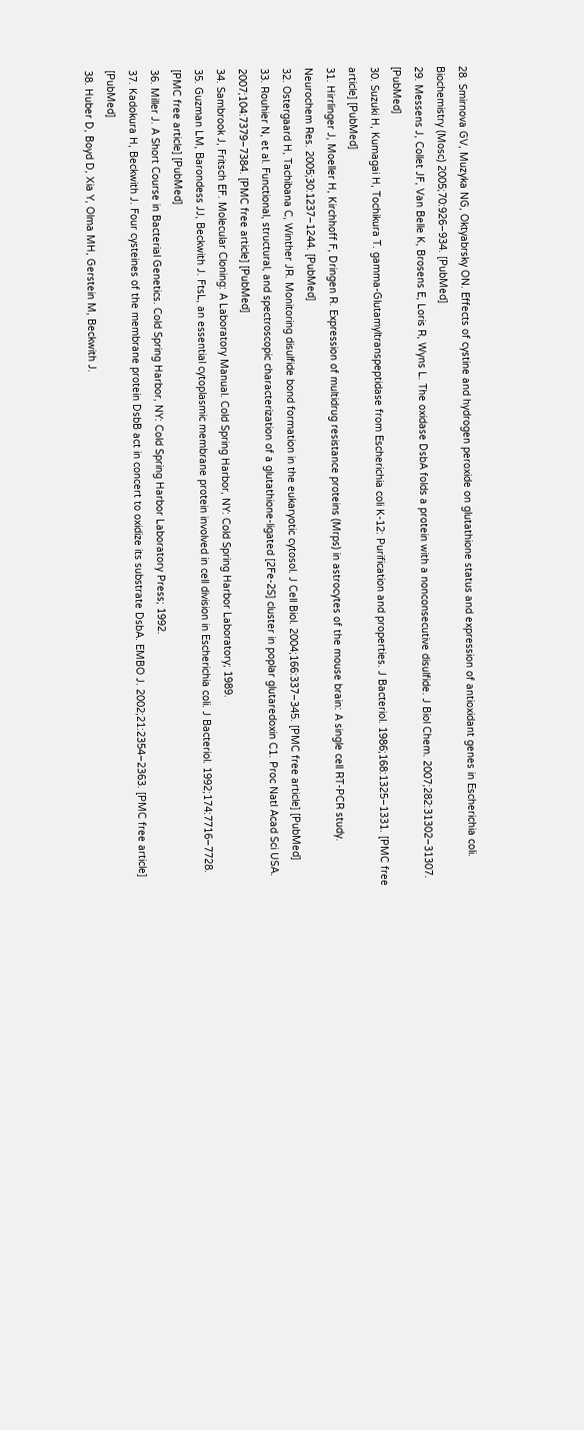28. Smirnova GV, Muzyka NG, Oktyabrsky ON. Effects of cystine and hydrogen peroxide on glutathione status and expression of antioxidant genes in Escherichia coli. Biochemistry (Mosc) 2005;70:926–934. [PubMed]
29. Messens J, Collet JF, Van Belle K, Brosens E, Loris R, Wyns L. The oxidase DsbA folds a protein with a nonconsecutive disulfide. J Biol Chem. 2007;282:31302–31307. [PubMed]
30. Suzuki H, Kumagai H, Tochikura T. gamma-Glutamyltranspeptidase from Escherichia coli K-12: Purification and properties. J Bacteriol. 1986;168:1325–1331. [PMC free article] [PubMed]
31. Hirrlinger J, Moeller H, Kirchhoff F, Dringen R. Expression of multidrug resistance proteins (Mrps) in astrocytes of the mouse brain: A single cell RT-PCR study. Neurochem Res. 2005;30:1237–1244. [PubMed]
32. Ostergaard H, Tachibana C, Winther JR. Monitoring disulfide bond formation in the eukaryotic cytosol. J Cell Biol. 2004;166:337–345. [PMC free article] [PubMed]
33. Rouhier N, et al. Functional, structural, and spectroscopic characterization of a glutathione-ligated [2Fe-2S] cluster in poplar glutaredoxin C1. Proc Natl Acad Sci USA. 2007;104:7379–7384. [PMC free article] [PubMed]
34. Sambrook J, Fritsch EF. Molecular Cloning: A Laboratory Manual. Cold Spring Harbor, NY: Cold Spring Harbor Laboratory; 1989.
35. Guzman LM, Barondess JJ, Beckwith J. FtsL, an essential cytoplasmic membrane protein involved in cell division in Escherichia coli. J Bacteriol. 1992;174:7716–7728. [PMC free article] [PubMed]
36. Miller J. A Short Course in Bacterial Genetics. Cold Spring Harbor, NY: Cold Spring Harbor Laboratory Press; 1992.
37. Kadokura H, Beckwith J. Four cysteines of the membrane protein DsbB act in concert to oxidize its substrate DsbA. EMBO J. 2002;21:2354–2363. [PMC free article] [PubMed]
38. Huber D, Boyd D, Xia Y, Olma MH, Gerstein M, Beckwith J.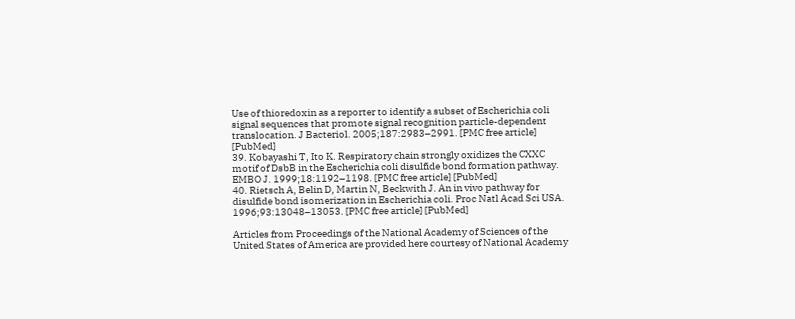Use of thioredoxin as a reporter to identify a subset of Escherichia coli signal sequences that promote signal recognition particle-dependent translocation. J Bacteriol. 2005;187:2983–2991. [PMC free article] [PubMed]
39. Kobayashi T, Ito K. Respiratory chain strongly oxidizes the CXXC motif of DsbB in the Escherichia coli disulfide bond formation pathway. EMBO J. 1999;18:1192–1198. [PMC free article] [PubMed]
40. Rietsch A, Belin D, Martin N, Beckwith J. An in vivo pathway for disulfide bond isomerization in Escherichia coli. Proc Natl Acad Sci USA. 1996;93:13048–13053. [PMC free article] [PubMed]

Articles from Proceedings of the National Academy of Sciences of the United States of America are provided here courtesy of National Academy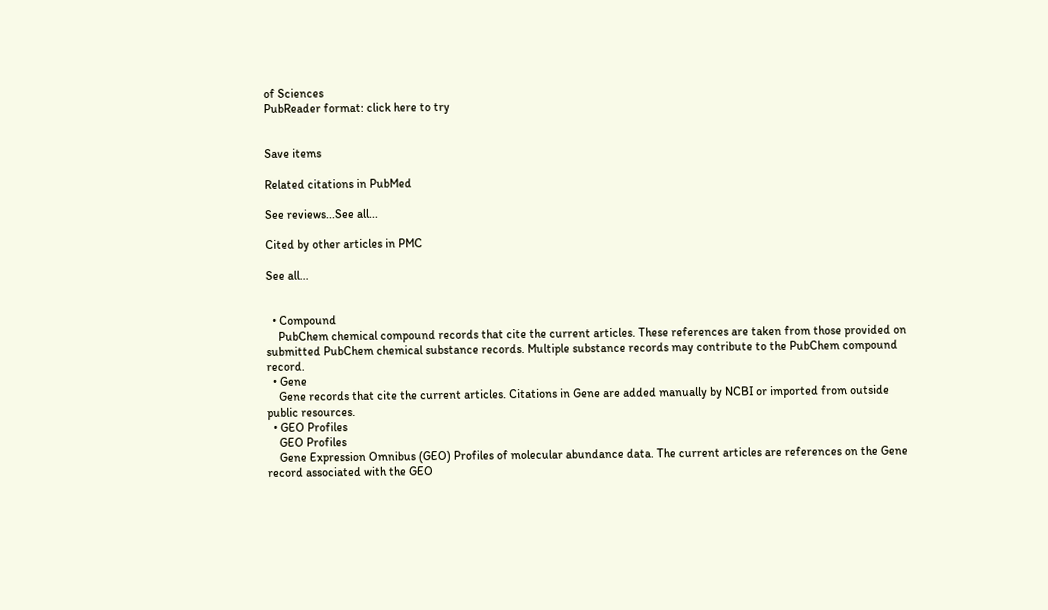of Sciences
PubReader format: click here to try


Save items

Related citations in PubMed

See reviews...See all...

Cited by other articles in PMC

See all...


  • Compound
    PubChem chemical compound records that cite the current articles. These references are taken from those provided on submitted PubChem chemical substance records. Multiple substance records may contribute to the PubChem compound record.
  • Gene
    Gene records that cite the current articles. Citations in Gene are added manually by NCBI or imported from outside public resources.
  • GEO Profiles
    GEO Profiles
    Gene Expression Omnibus (GEO) Profiles of molecular abundance data. The current articles are references on the Gene record associated with the GEO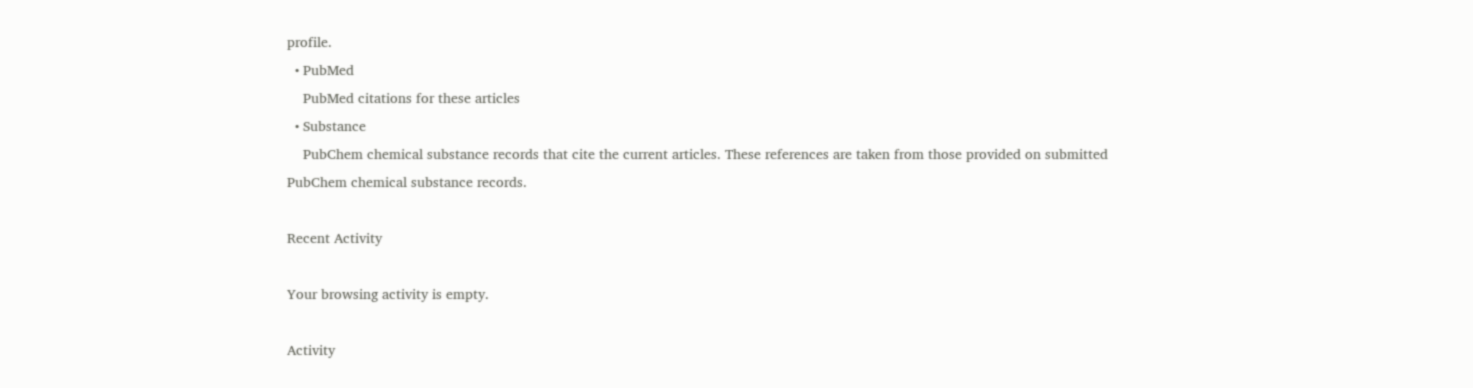profile.
  • PubMed
    PubMed citations for these articles
  • Substance
    PubChem chemical substance records that cite the current articles. These references are taken from those provided on submitted PubChem chemical substance records.

Recent Activity

Your browsing activity is empty.

Activity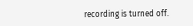recording is turned off.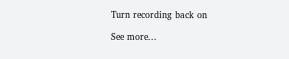Turn recording back on

See more...